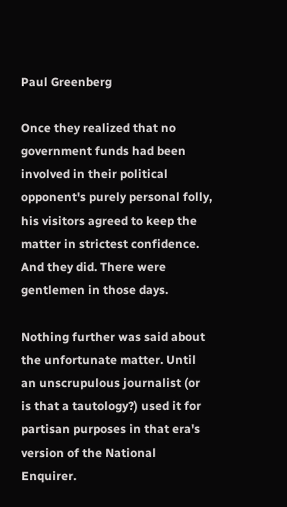Paul Greenberg

Once they realized that no government funds had been involved in their political opponent's purely personal folly, his visitors agreed to keep the matter in strictest confidence. And they did. There were gentlemen in those days.

Nothing further was said about the unfortunate matter. Until an unscrupulous journalist (or is that a tautology?) used it for partisan purposes in that era's version of the National Enquirer.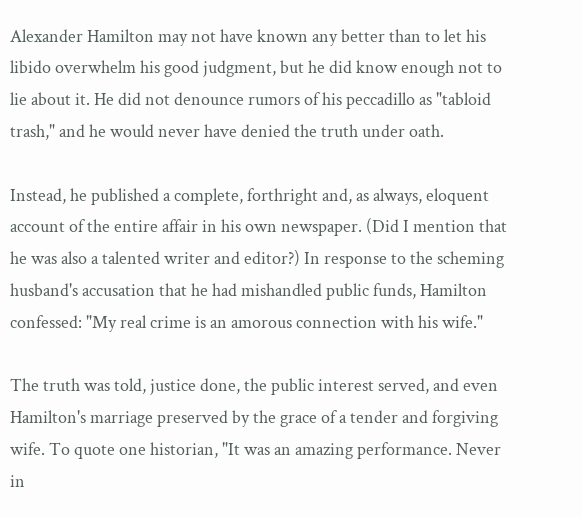Alexander Hamilton may not have known any better than to let his libido overwhelm his good judgment, but he did know enough not to lie about it. He did not denounce rumors of his peccadillo as "tabloid trash," and he would never have denied the truth under oath.

Instead, he published a complete, forthright and, as always, eloquent account of the entire affair in his own newspaper. (Did I mention that he was also a talented writer and editor?) In response to the scheming husband's accusation that he had mishandled public funds, Hamilton confessed: "My real crime is an amorous connection with his wife."

The truth was told, justice done, the public interest served, and even Hamilton's marriage preserved by the grace of a tender and forgiving wife. To quote one historian, "It was an amazing performance. Never in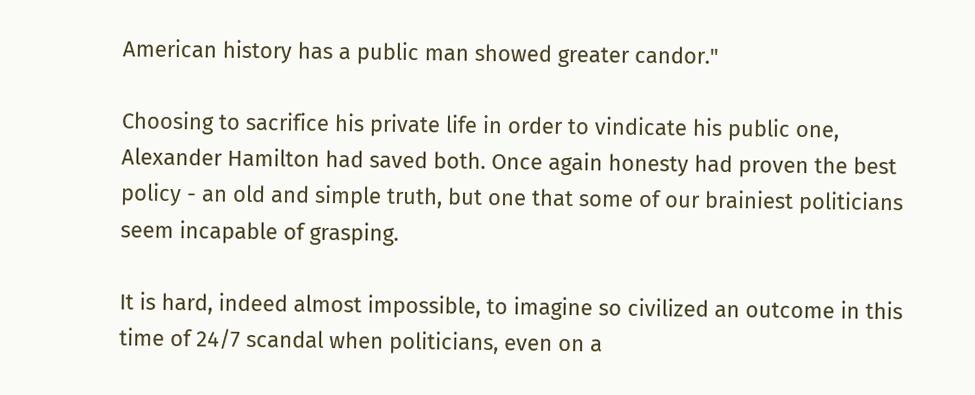American history has a public man showed greater candor."

Choosing to sacrifice his private life in order to vindicate his public one, Alexander Hamilton had saved both. Once again honesty had proven the best policy - an old and simple truth, but one that some of our brainiest politicians seem incapable of grasping.

It is hard, indeed almost impossible, to imagine so civilized an outcome in this time of 24/7 scandal when politicians, even on a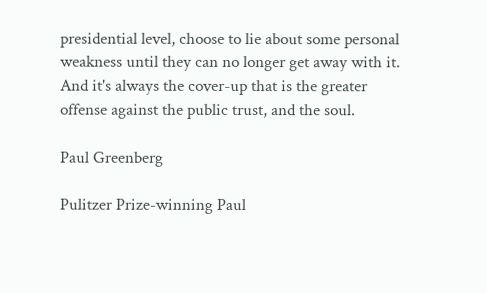presidential level, choose to lie about some personal weakness until they can no longer get away with it. And it's always the cover-up that is the greater offense against the public trust, and the soul.

Paul Greenberg

Pulitzer Prize-winning Paul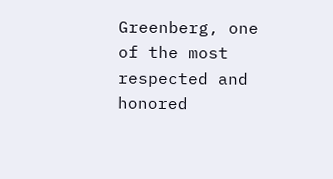Greenberg, one of the most respected and honored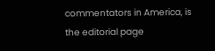commentators in America, is the editorial page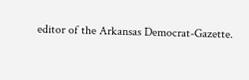editor of the Arkansas Democrat-Gazette.